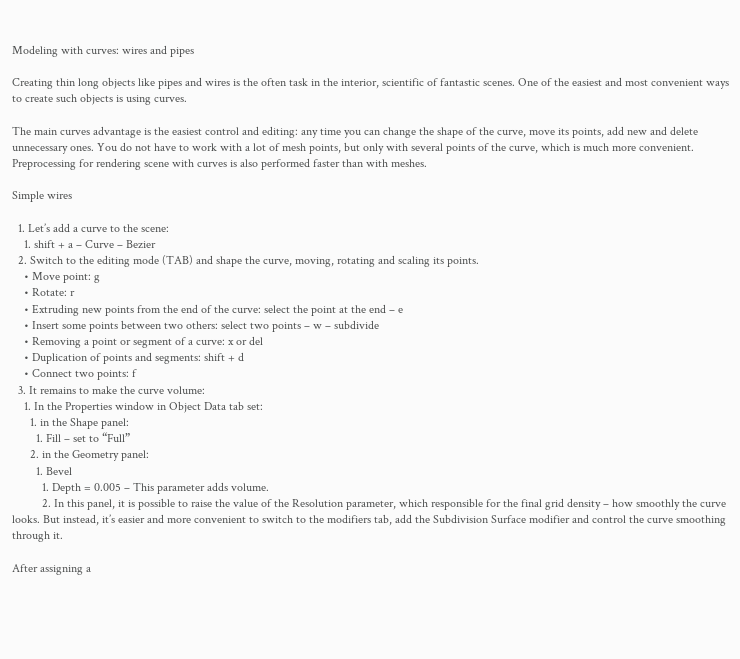Modeling with curves: wires and pipes

Creating thin long objects like pipes and wires is the often task in the interior, scientific of fantastic scenes. One of the easiest and most convenient ways to create such objects is using curves.

The main curves advantage is the easiest control and editing: any time you can change the shape of the curve, move its points, add new and delete unnecessary ones. You do not have to work with a lot of mesh points, but only with several points of the curve, which is much more convenient. Preprocessing for rendering scene with curves is also performed faster than with meshes.

Simple wires

  1. Let’s add a curve to the scene:
    1. shift + a – Curve – Bezier
  2. Switch to the editing mode (TAB) and shape the curve, moving, rotating and scaling its points.
    • Move point: g
    • Rotate: r
    • Extruding new points from the end of the curve: select the point at the end – e
    • Insert some points between two others: select two points – w – subdivide
    • Removing a point or segment of a curve: x or del
    • Duplication of points and segments: shift + d
    • Connect two points: f
  3. It remains to make the curve volume:
    1. In the Properties window in Object Data tab set:
      1. in the Shape panel:
        1. Fill – set to “Full”
      2. in the Geometry panel:
        1. Bevel
          1. Depth = 0.005 – This parameter adds volume.
          2. In this panel, it is possible to raise the value of the Resolution parameter, which responsible for the final grid density – how smoothly the curve looks. But instead, it’s easier and more convenient to switch to the modifiers tab, add the Subdivision Surface modifier and control the curve smoothing through it.

After assigning a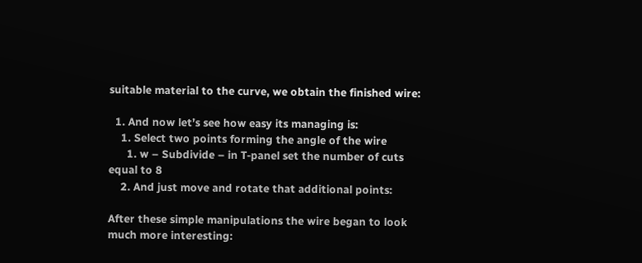suitable material to the curve, we obtain the finished wire:

  1. And now let’s see how easy its managing is:
    1. Select two points forming the angle of the wire
      1. w – Subdivide – in T-panel set the number of cuts equal to 8
    2. And just move and rotate that additional points:

After these simple manipulations the wire began to look much more interesting: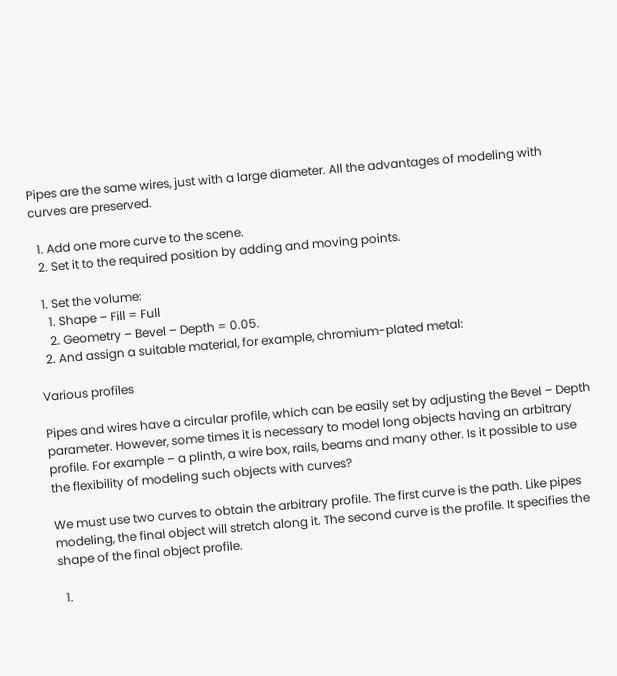Pipes are the same wires, just with a large diameter. All the advantages of modeling with curves are preserved.

  1. Add one more curve to the scene.
  2. Set it to the required position by adding and moving points.

  1. Set the volume:
    1. Shape – Fill = Full
    2. Geometry – Bevel – Depth = 0.05.
  2. And assign a suitable material, for example, chromium-plated metal:

Various profiles

Pipes and wires have a circular profile, which can be easily set by adjusting the Bevel – Depth parameter. However, some times it is necessary to model long objects having an arbitrary profile. For example – a plinth, a wire box, rails, beams and many other. Is it possible to use the flexibility of modeling such objects with curves?

We must use two curves to obtain the arbitrary profile. The first curve is the path. Like pipes modeling, the final object will stretch along it. The second curve is the profile. It specifies the shape of the final object profile.

  1.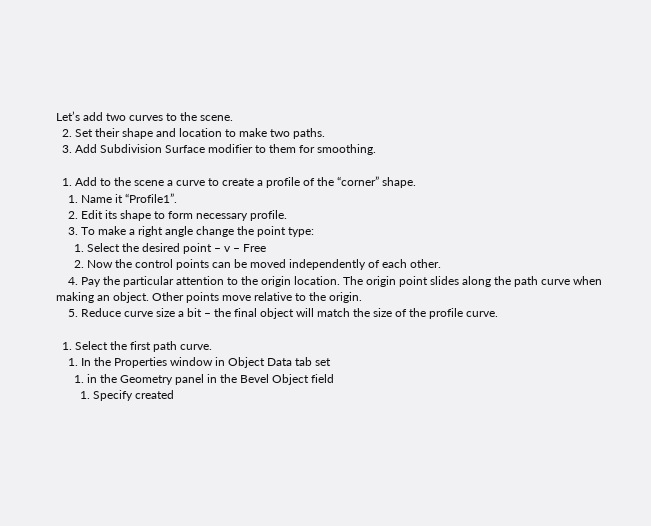Let’s add two curves to the scene.
  2. Set their shape and location to make two paths.
  3. Add Subdivision Surface modifier to them for smoothing.

  1. Add to the scene a curve to create a profile of the “corner” shape.
    1. Name it “Profile1”.
    2. Edit its shape to form necessary profile.
    3. To make a right angle change the point type:
      1. Select the desired point – v – Free
      2. Now the control points can be moved independently of each other.
    4. Pay the particular attention to the origin location. The origin point slides along the path curve when making an object. Other points move relative to the origin.
    5. Reduce curve size a bit – the final object will match the size of the profile curve.

  1. Select the first path curve.
    1. In the Properties window in Object Data tab set
      1. in the Geometry panel in the Bevel Object field
        1. Specify created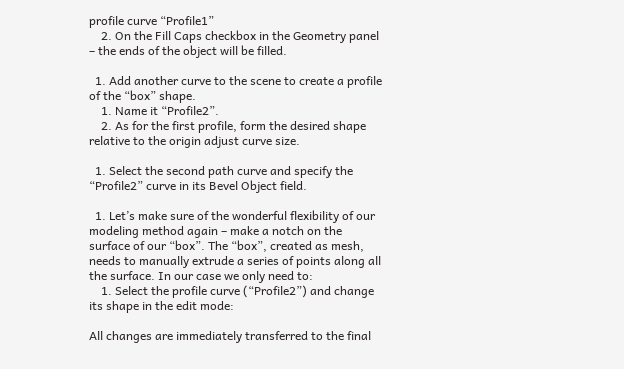profile curve “Profile1”
    2. On the Fill Caps checkbox in the Geometry panel – the ends of the object will be filled.

  1. Add another curve to the scene to create a profile of the “box” shape.
    1. Name it “Profile2”.
    2. As for the first profile, form the desired shape relative to the origin adjust curve size.

  1. Select the second path curve and specify the “Profile2” curve in its Bevel Object field.

  1. Let’s make sure of the wonderful flexibility of our modeling method again – make a notch on the surface of our “box”. The “box”, created as mesh, needs to manually extrude a series of points along all the surface. In our case we only need to:
    1. Select the profile curve (“Profile2”) and change its shape in the edit mode:

All changes are immediately transferred to the final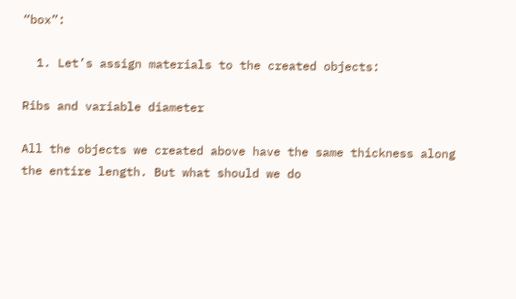“box”:

  1. Let’s assign materials to the created objects:

Ribs and variable diameter

All the objects we created above have the same thickness along the entire length. But what should we do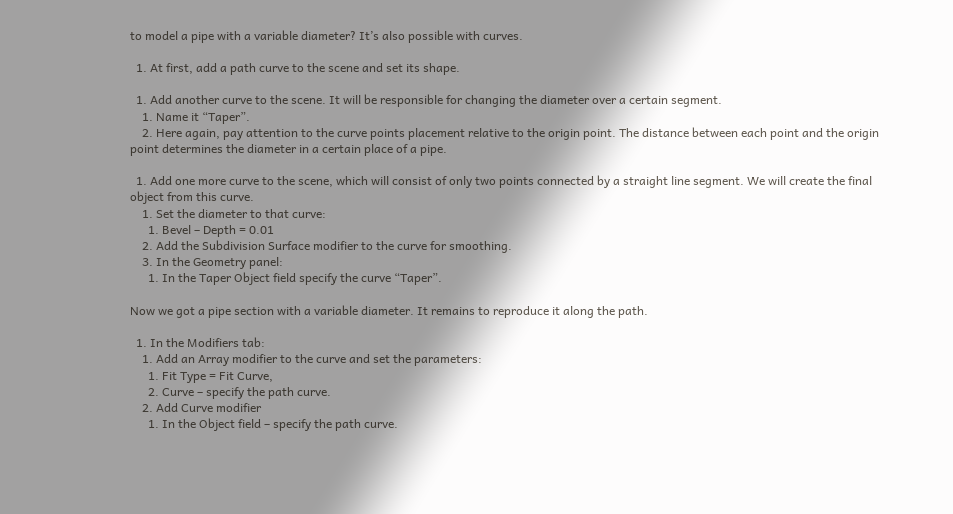to model a pipe with a variable diameter? It’s also possible with curves.

  1. At first, add a path curve to the scene and set its shape.

  1. Add another curve to the scene. It will be responsible for changing the diameter over a certain segment.
    1. Name it “Taper”.
    2. Here again, pay attention to the curve points placement relative to the origin point. The distance between each point and the origin point determines the diameter in a certain place of a pipe.

  1. Add one more curve to the scene, which will consist of only two points connected by a straight line segment. We will create the final object from this curve.
    1. Set the diameter to that curve:
      1. Bevel – Depth = 0.01
    2. Add the Subdivision Surface modifier to the curve for smoothing.
    3. In the Geometry panel:
      1. In the Taper Object field specify the curve “Taper”.

Now we got a pipe section with a variable diameter. It remains to reproduce it along the path.

  1. In the Modifiers tab:
    1. Add an Array modifier to the curve and set the parameters:
      1. Fit Type = Fit Curve,
      2. Curve – specify the path curve.
    2. Add Curve modifier
      1. In the Object field – specify the path curve.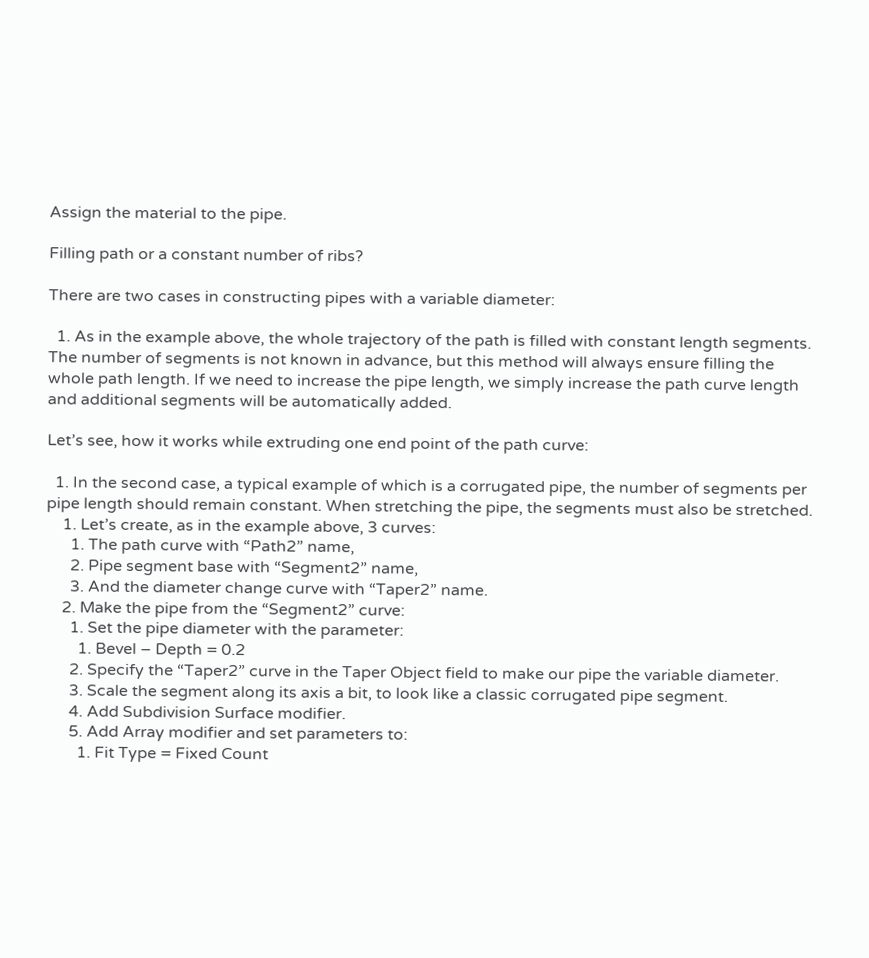Assign the material to the pipe.

Filling path or a constant number of ribs?

There are two cases in constructing pipes with a variable diameter:

  1. As in the example above, the whole trajectory of the path is filled with constant length segments. The number of segments is not known in advance, but this method will always ensure filling the whole path length. If we need to increase the pipe length, we simply increase the path curve length and additional segments will be automatically added.

Let’s see, how it works while extruding one end point of the path curve:

  1. In the second case, a typical example of which is a corrugated pipe, the number of segments per pipe length should remain constant. When stretching the pipe, the segments must also be stretched.
    1. Let’s create, as in the example above, 3 curves:
      1. The path curve with “Path2” name,
      2. Pipe segment base with “Segment2” name,
      3. And the diameter change curve with “Taper2” name.
    2. Make the pipe from the “Segment2” curve:
      1. Set the pipe diameter with the parameter:
        1. Bevel – Depth = 0.2
      2. Specify the “Taper2” curve in the Taper Object field to make our pipe the variable diameter.
      3. Scale the segment along its axis a bit, to look like a classic corrugated pipe segment.
      4. Add Subdivision Surface modifier.
      5. Add Array modifier and set parameters to:
        1. Fit Type = Fixed Count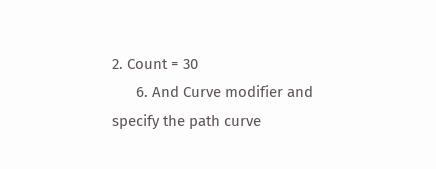2. Count = 30
      6. And Curve modifier and specify the path curve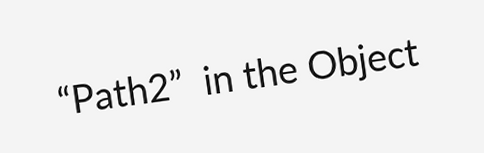“Path2”  in the Object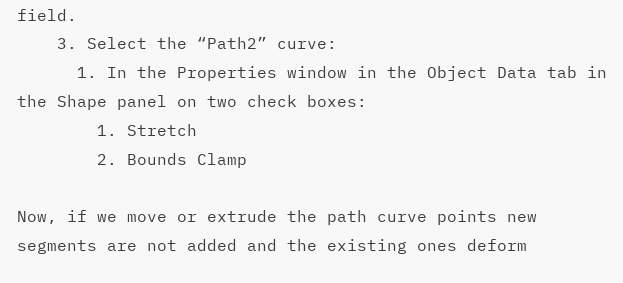field.
    3. Select the “Path2” curve:
      1. In the Properties window in the Object Data tab in the Shape panel on two check boxes:
        1. Stretch
        2. Bounds Clamp

Now, if we move or extrude the path curve points new segments are not added and the existing ones deform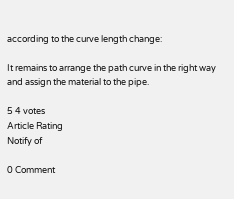according to the curve length change:

It remains to arrange the path curve in the right way and assign the material to the pipe.

5 4 votes
Article Rating
Notify of

0 Comment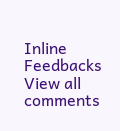Inline Feedbacks
View all comments